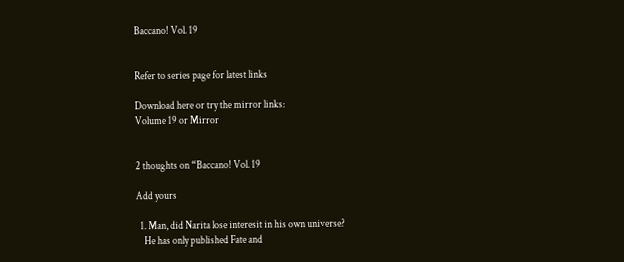Baccano! Vol. 19


Refer to series page for latest links

Download here or try the mirror links:
Volume 19 or Mirror


2 thoughts on “Baccano! Vol. 19

Add yours

  1. Man, did Narita lose interesit in his own universe?
    He has only published Fate and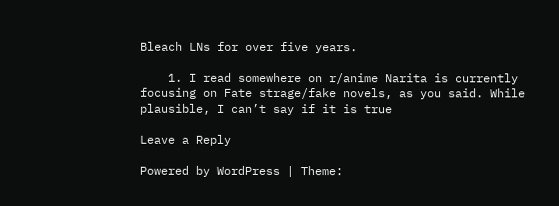Bleach LNs for over five years.

    1. I read somewhere on r/anime Narita is currently focusing on Fate strage/fake novels, as you said. While plausible, I can’t say if it is true

Leave a Reply

Powered by WordPress | Theme: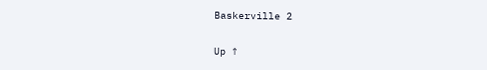Baskerville 2

Up ↑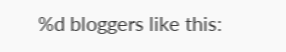%d bloggers like this: